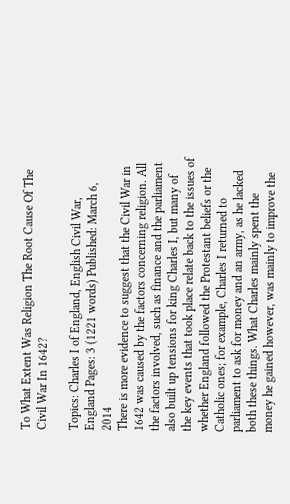To What Extent Was Religion The Root Cause Of The Civil War In 1642?

Topics: Charles I of England, English Civil War, England Pages: 3 (1221 words) Published: March 6, 2014
There is more evidence to suggest that the Civil War in 1642 was caused by the factors concerning religion. All the factors involved, such as finance and the parliament also built up tensions for king Charles I, but many of the key events that took place relate back to the issues of whether England followed the Protestant beliefs or the Catholic ones; for example, Charles I returned to parliament to ask for money and an army, as he lacked both these things. What Charles mainly spent the money he gained however, was mainly to improve the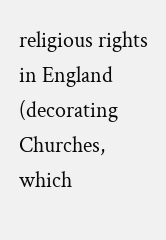religious rights in England (decorating Churches, which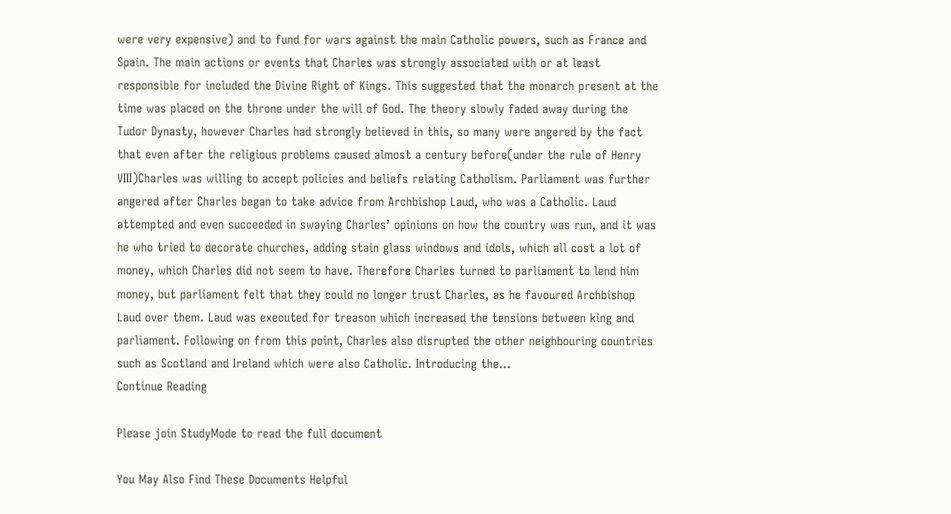were very expensive) and to fund for wars against the main Catholic powers, such as France and Spain. The main actions or events that Charles was strongly associated with or at least responsible for included the Divine Right of Kings. This suggested that the monarch present at the time was placed on the throne under the will of God. The theory slowly faded away during the Tudor Dynasty, however Charles had strongly believed in this, so many were angered by the fact that even after the religious problems caused almost a century before(under the rule of Henry VIII)Charles was willing to accept policies and beliefs relating Catholism. Parliament was further angered after Charles began to take advice from Archbishop Laud, who was a Catholic. Laud attempted and even succeeded in swaying Charles’ opinions on how the country was run, and it was he who tried to decorate churches, adding stain glass windows and idols, which all cost a lot of money, which Charles did not seem to have. Therefore Charles turned to parliament to lend him money, but parliament felt that they could no longer trust Charles, as he favoured Archbishop Laud over them. Laud was executed for treason which increased the tensions between king and parliament. Following on from this point, Charles also disrupted the other neighbouring countries such as Scotland and Ireland which were also Catholic. Introducing the...
Continue Reading

Please join StudyMode to read the full document

You May Also Find These Documents Helpful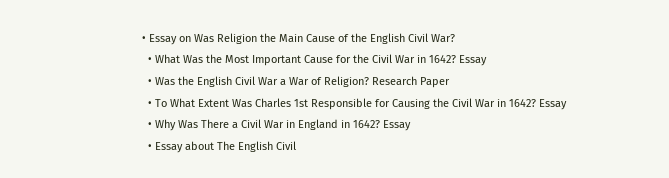• Essay on Was Religion the Main Cause of the English Civil War?
  • What Was the Most Important Cause for the Civil War in 1642? Essay
  • Was the English Civil War a War of Religion? Research Paper
  • To What Extent Was Charles 1st Responsible for Causing the Civil War in 1642? Essay
  • Why Was There a Civil War in England in 1642? Essay
  • Essay about The English Civil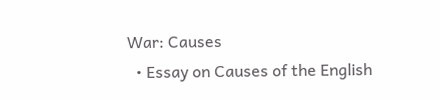War: Causes
  • Essay on Causes of the English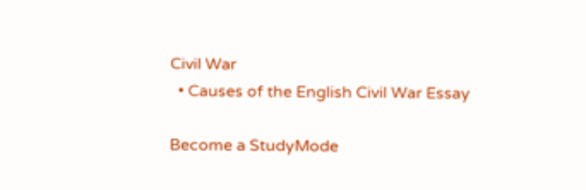Civil War
  • Causes of the English Civil War Essay

Become a StudyMode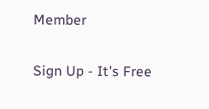Member

Sign Up - It's Free